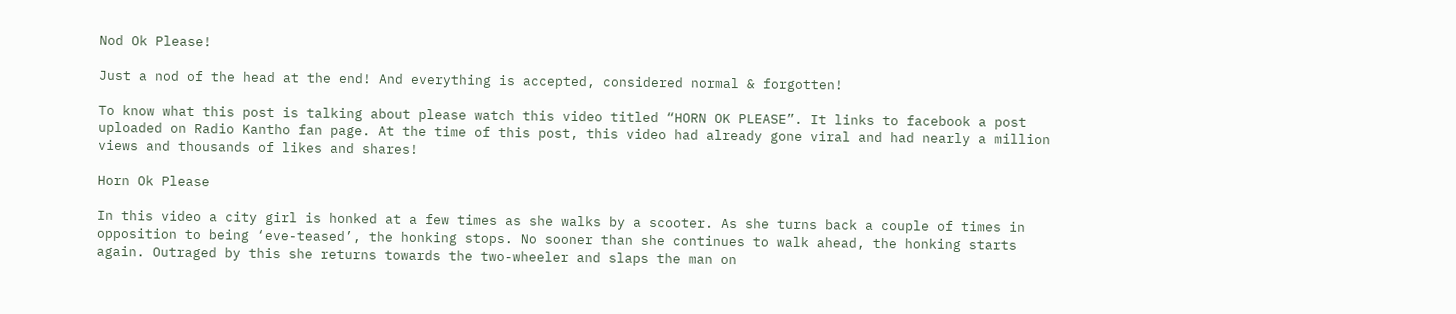Nod Ok Please!

Just a nod of the head at the end! And everything is accepted, considered normal & forgotten!

To know what this post is talking about please watch this video titled “HORN OK PLEASE”. It links to facebook a post uploaded on Radio Kantho fan page. At the time of this post, this video had already gone viral and had nearly a million views and thousands of likes and shares!

Horn Ok Please

In this video a city girl is honked at a few times as she walks by a scooter. As she turns back a couple of times in opposition to being ‘eve-teased’, the honking stops. No sooner than she continues to walk ahead, the honking starts again. Outraged by this she returns towards the two-wheeler and slaps the man on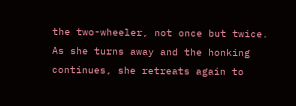the two-wheeler, not once but twice. As she turns away and the honking continues, she retreats again to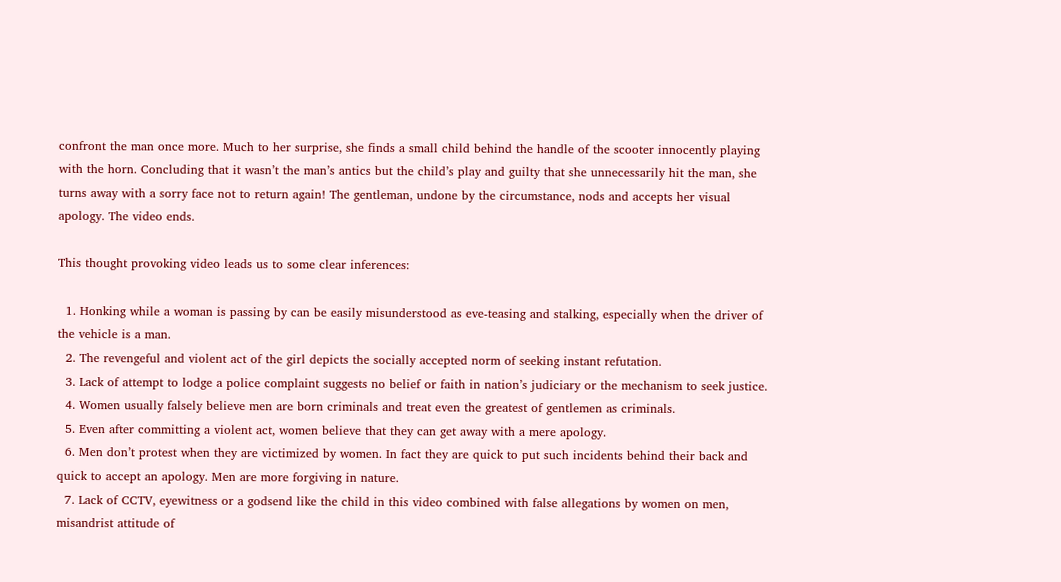confront the man once more. Much to her surprise, she finds a small child behind the handle of the scooter innocently playing with the horn. Concluding that it wasn’t the man’s antics but the child’s play and guilty that she unnecessarily hit the man, she turns away with a sorry face not to return again! The gentleman, undone by the circumstance, nods and accepts her visual apology. The video ends.

This thought provoking video leads us to some clear inferences:

  1. Honking while a woman is passing by can be easily misunderstood as eve-teasing and stalking, especially when the driver of the vehicle is a man.
  2. The revengeful and violent act of the girl depicts the socially accepted norm of seeking instant refutation.
  3. Lack of attempt to lodge a police complaint suggests no belief or faith in nation’s judiciary or the mechanism to seek justice.
  4. Women usually falsely believe men are born criminals and treat even the greatest of gentlemen as criminals.
  5. Even after committing a violent act, women believe that they can get away with a mere apology.
  6. Men don’t protest when they are victimized by women. In fact they are quick to put such incidents behind their back and quick to accept an apology. Men are more forgiving in nature.
  7. Lack of CCTV, eyewitness or a godsend like the child in this video combined with false allegations by women on men, misandrist attitude of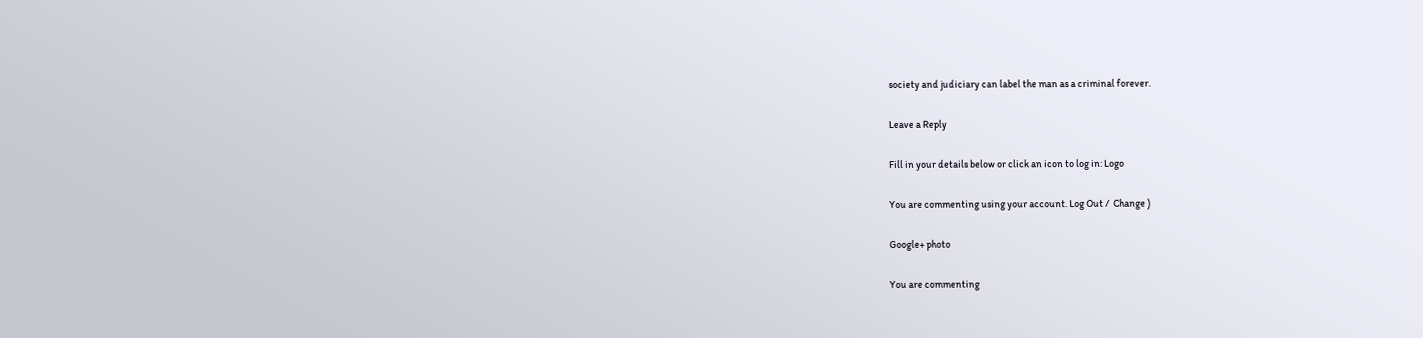society and judiciary can label the man as a criminal forever.

Leave a Reply

Fill in your details below or click an icon to log in: Logo

You are commenting using your account. Log Out /  Change )

Google+ photo

You are commenting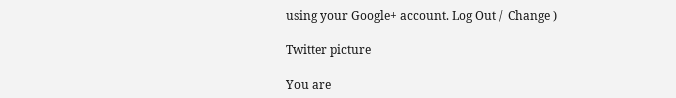using your Google+ account. Log Out /  Change )

Twitter picture

You are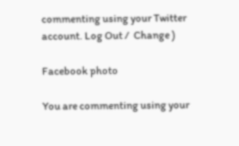commenting using your Twitter account. Log Out /  Change )

Facebook photo

You are commenting using your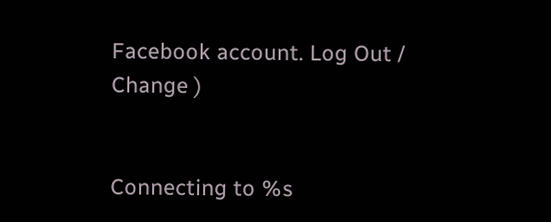Facebook account. Log Out /  Change )


Connecting to %s